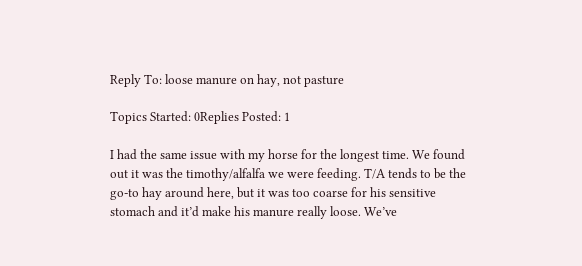Reply To: loose manure on hay, not pasture

Topics Started: 0Replies Posted: 1

I had the same issue with my horse for the longest time. We found out it was the timothy/alfalfa we were feeding. T/A tends to be the go-to hay around here, but it was too coarse for his sensitive stomach and it’d make his manure really loose. We’ve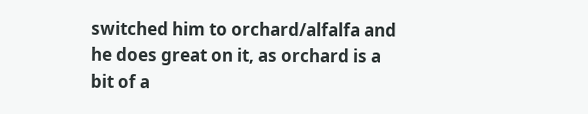switched him to orchard/alfalfa and he does great on it, as orchard is a bit of a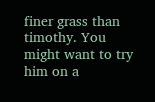finer grass than timothy. You might want to try him on a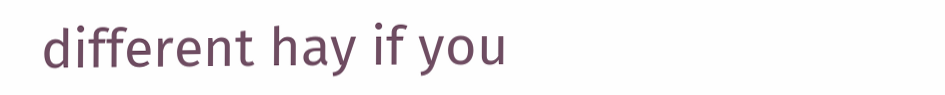different hay if you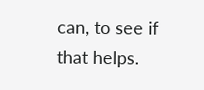can, to see if that helps.